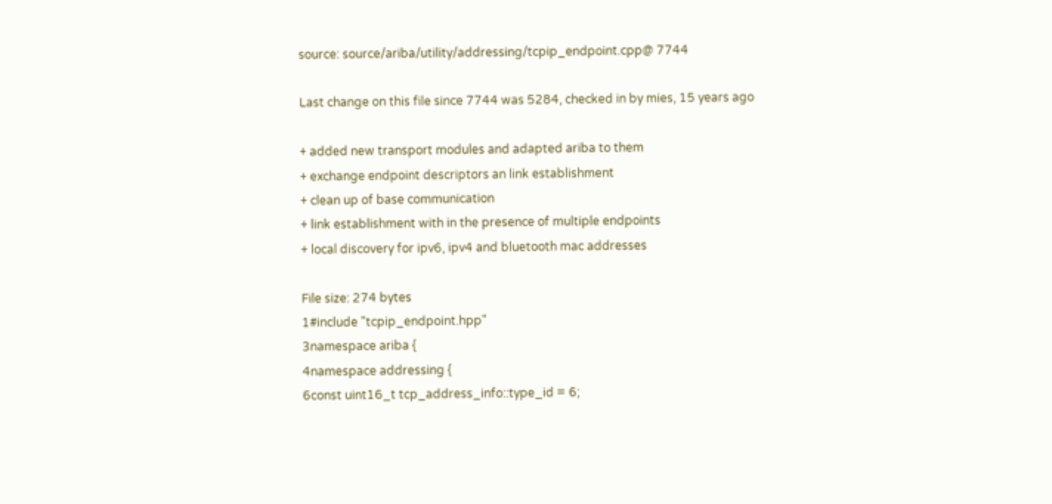source: source/ariba/utility/addressing/tcpip_endpoint.cpp@ 7744

Last change on this file since 7744 was 5284, checked in by mies, 15 years ago

+ added new transport modules and adapted ariba to them
+ exchange endpoint descriptors an link establishment
+ clean up of base communication
+ link establishment with in the presence of multiple endpoints
+ local discovery for ipv6, ipv4 and bluetooth mac addresses

File size: 274 bytes
1#include "tcpip_endpoint.hpp"
3namespace ariba {
4namespace addressing {
6const uint16_t tcp_address_info::type_id = 6;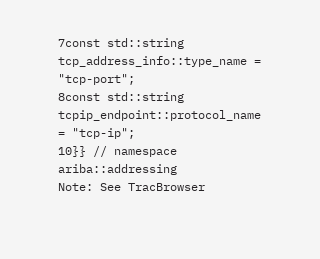7const std::string tcp_address_info::type_name = "tcp-port";
8const std::string tcpip_endpoint::protocol_name = "tcp-ip";
10}} // namespace ariba::addressing
Note: See TracBrowser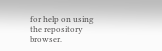for help on using the repository browser.